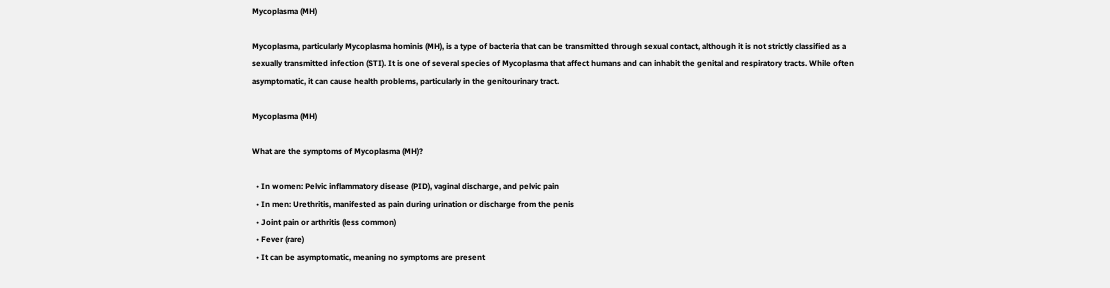Mycoplasma (MH)

Mycoplasma, particularly Mycoplasma hominis (MH), is a type of bacteria that can be transmitted through sexual contact, although it is not strictly classified as a sexually transmitted infection (STI). It is one of several species of Mycoplasma that affect humans and can inhabit the genital and respiratory tracts. While often asymptomatic, it can cause health problems, particularly in the genitourinary tract.

Mycoplasma (MH)

What are the symptoms of Mycoplasma (MH)?

  • In women: Pelvic inflammatory disease (PID), vaginal discharge, and pelvic pain
  • In men: Urethritis, manifested as pain during urination or discharge from the penis
  • Joint pain or arthritis (less common)
  • Fever (rare)
  • It can be asymptomatic, meaning no symptoms are present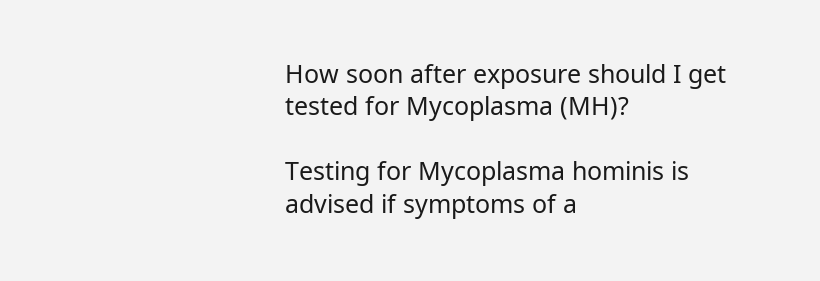How soon after exposure should I get tested for Mycoplasma (MH)?

Testing for Mycoplasma hominis is advised if symptoms of a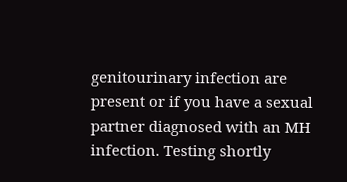genitourinary infection are present or if you have a sexual partner diagnosed with an MH infection. Testing shortly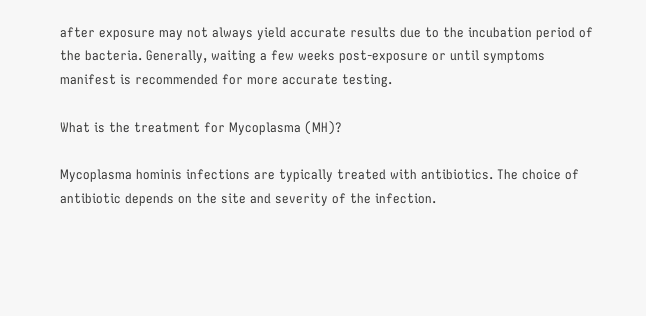after exposure may not always yield accurate results due to the incubation period of the bacteria. Generally, waiting a few weeks post-exposure or until symptoms manifest is recommended for more accurate testing.

What is the treatment for Mycoplasma (MH)?

Mycoplasma hominis infections are typically treated with antibiotics. The choice of antibiotic depends on the site and severity of the infection.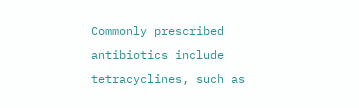Commonly prescribed antibiotics include tetracyclines, such as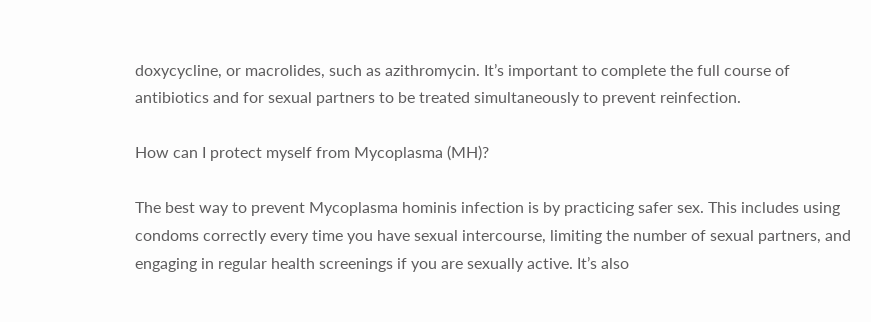doxycycline, or macrolides, such as azithromycin. It’s important to complete the full course of antibiotics and for sexual partners to be treated simultaneously to prevent reinfection.

How can I protect myself from Mycoplasma (MH)?

The best way to prevent Mycoplasma hominis infection is by practicing safer sex. This includes using condoms correctly every time you have sexual intercourse, limiting the number of sexual partners, and engaging in regular health screenings if you are sexually active. It’s also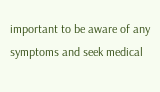important to be aware of any symptoms and seek medical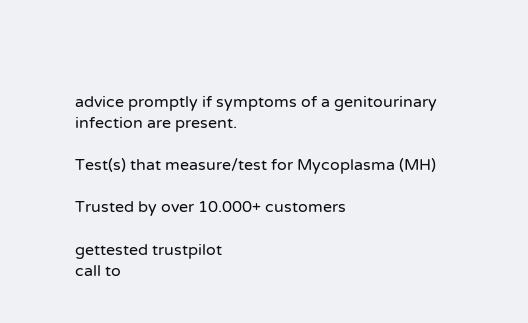advice promptly if symptoms of a genitourinary infection are present.

Test(s) that measure/test for Mycoplasma (MH)

Trusted by over 10.000+ customers

gettested trustpilot
call to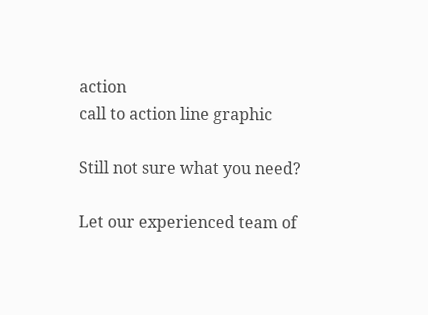action
call to action line graphic

Still not sure what you need?

Let our experienced team of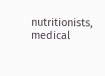nutritionists, medical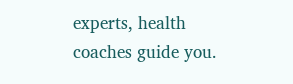experts, health coaches guide you.